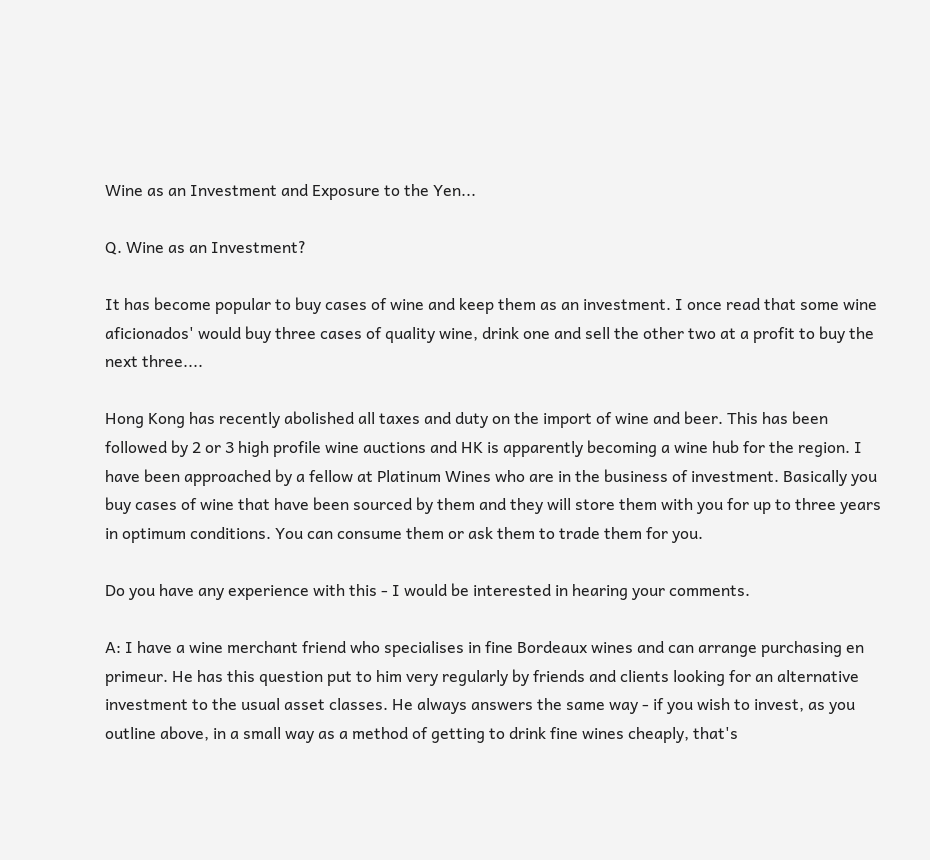Wine as an Investment and Exposure to the Yen...

Q. Wine as an Investment?

It has become popular to buy cases of wine and keep them as an investment. I once read that some wine aficionados' would buy three cases of quality wine, drink one and sell the other two at a profit to buy the next three....

Hong Kong has recently abolished all taxes and duty on the import of wine and beer. This has been followed by 2 or 3 high profile wine auctions and HK is apparently becoming a wine hub for the region. I have been approached by a fellow at Platinum Wines who are in the business of investment. Basically you buy cases of wine that have been sourced by them and they will store them with you for up to three years in optimum conditions. You can consume them or ask them to trade them for you.

Do you have any experience with this - I would be interested in hearing your comments.

A: I have a wine merchant friend who specialises in fine Bordeaux wines and can arrange purchasing en primeur. He has this question put to him very regularly by friends and clients looking for an alternative investment to the usual asset classes. He always answers the same way - if you wish to invest, as you outline above, in a small way as a method of getting to drink fine wines cheaply, that's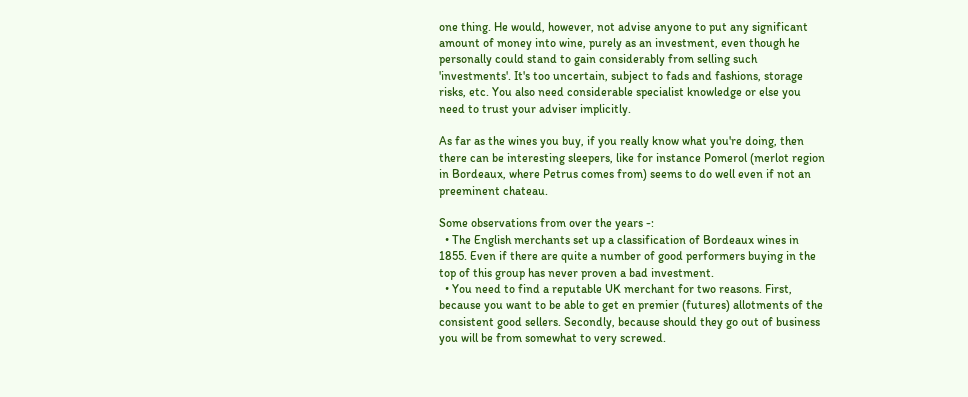one thing. He would, however, not advise anyone to put any significant amount of money into wine, purely as an investment, even though he personally could stand to gain considerably from selling such 'investments'. It's too uncertain, subject to fads and fashions, storage risks, etc. You also need considerable specialist knowledge or else you need to trust your adviser implicitly.

As far as the wines you buy, if you really know what you're doing, then there can be interesting sleepers, like for instance Pomerol (merlot region in Bordeaux, where Petrus comes from) seems to do well even if not an preeminent chateau.

Some observations from over the years -:
  • The English merchants set up a classification of Bordeaux wines in 1855. Even if there are quite a number of good performers buying in the top of this group has never proven a bad investment.
  • You need to find a reputable UK merchant for two reasons. First, because you want to be able to get en premier (futures) allotments of the consistent good sellers. Secondly, because should they go out of business you will be from somewhat to very screwed.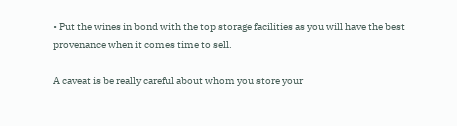• Put the wines in bond with the top storage facilities as you will have the best provenance when it comes time to sell.

A caveat is be really careful about whom you store your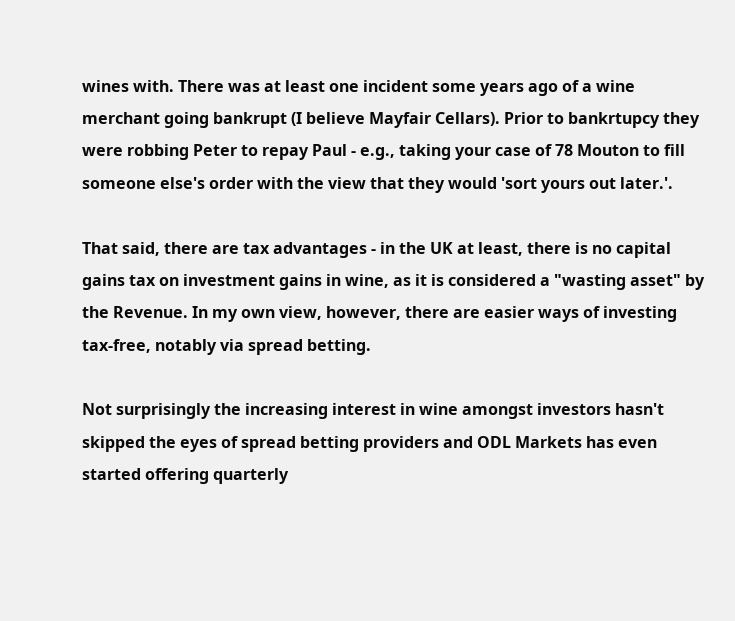wines with. There was at least one incident some years ago of a wine merchant going bankrupt (I believe Mayfair Cellars). Prior to bankrtupcy they were robbing Peter to repay Paul - e.g., taking your case of 78 Mouton to fill someone else's order with the view that they would 'sort yours out later.'.

That said, there are tax advantages - in the UK at least, there is no capital gains tax on investment gains in wine, as it is considered a "wasting asset" by the Revenue. In my own view, however, there are easier ways of investing tax-free, notably via spread betting.

Not surprisingly the increasing interest in wine amongst investors hasn't skipped the eyes of spread betting providers and ODL Markets has even started offering quarterly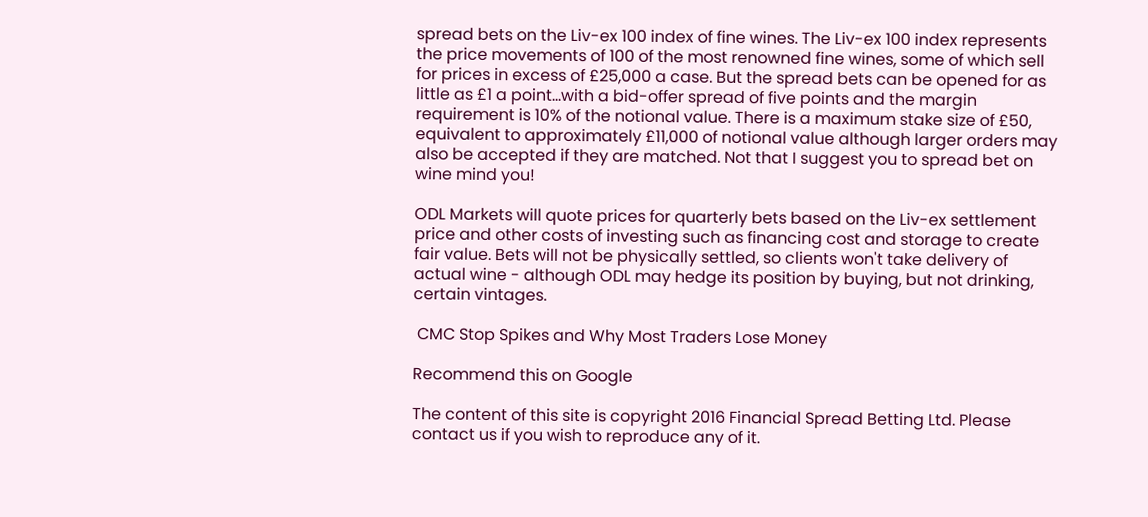spread bets on the Liv-ex 100 index of fine wines. The Liv-ex 100 index represents the price movements of 100 of the most renowned fine wines, some of which sell for prices in excess of £25,000 a case. But the spread bets can be opened for as little as £1 a point...with a bid-offer spread of five points and the margin requirement is 10% of the notional value. There is a maximum stake size of £50, equivalent to approximately £11,000 of notional value although larger orders may also be accepted if they are matched. Not that I suggest you to spread bet on wine mind you!

ODL Markets will quote prices for quarterly bets based on the Liv-ex settlement price and other costs of investing such as financing cost and storage to create fair value. Bets will not be physically settled, so clients won't take delivery of actual wine - although ODL may hedge its position by buying, but not drinking, certain vintages.

 CMC Stop Spikes and Why Most Traders Lose Money

Recommend this on Google

The content of this site is copyright 2016 Financial Spread Betting Ltd. Please contact us if you wish to reproduce any of it.